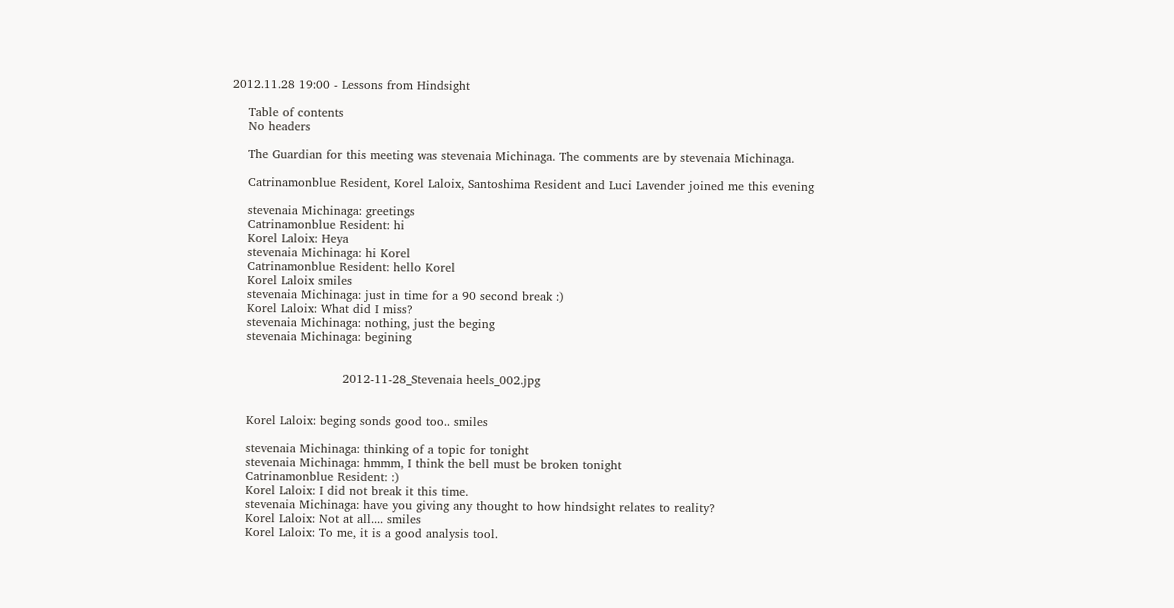2012.11.28 19:00 - Lessons from Hindsight

    Table of contents
    No headers

    The Guardian for this meeting was stevenaia Michinaga. The comments are by stevenaia Michinaga.

    Catrinamonblue Resident, Korel Laloix, Santoshima Resident and Luci Lavender joined me this evening

    stevenaia Michinaga: greetings
    Catrinamonblue Resident: hi
    Korel Laloix: Heya
    stevenaia Michinaga: hi Korel
    Catrinamonblue Resident: hello Korel
    Korel Laloix smiles
    stevenaia Michinaga: just in time for a 90 second break :)
    Korel Laloix: What did I miss?
    stevenaia Michinaga: nothing, just the beging
    stevenaia Michinaga: begining


                            2012-11-28_Stevenaia heels_002.jpg


    Korel Laloix: beging sonds good too.. smiles

    stevenaia Michinaga: thinking of a topic for tonight
    stevenaia Michinaga: hmmm, I think the bell must be broken tonight
    Catrinamonblue Resident: :)
    Korel Laloix: I did not break it this time.
    stevenaia Michinaga: have you giving any thought to how hindsight relates to reality?
    Korel Laloix: Not at all.... smiles
    Korel Laloix: To me, it is a good analysis tool.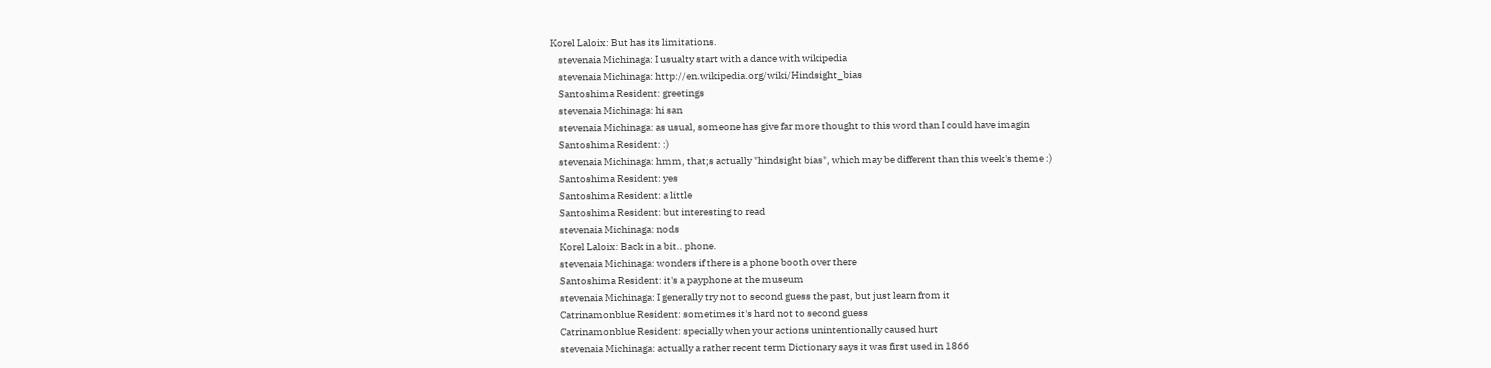Korel Laloix: But has its limitations.
    stevenaia Michinaga: I usualty start with a dance with wikipedia
    stevenaia Michinaga: http://en.wikipedia.org/wiki/Hindsight_bias
    Santoshima Resident: greetings
    stevenaia Michinaga: hi san
    stevenaia Michinaga: as usual, someone has give far more thought to this word than I could have imagin
    Santoshima Resident: :)
    stevenaia Michinaga: hmm, that;s actually "hindsight bias", which may be different than this week's theme :)
    Santoshima Resident: yes
    Santoshima Resident: a little
    Santoshima Resident: but interesting to read
    stevenaia Michinaga: nods
    Korel Laloix: Back in a bit.. phone.
    stevenaia Michinaga: wonders if there is a phone booth over there
    Santoshima Resident: it's a payphone at the museum
    stevenaia Michinaga: I generally try not to second guess the past, but just learn from it
    Catrinamonblue Resident: sometimes it's hard not to second guess
    Catrinamonblue Resident: specially when your actions unintentionally caused hurt
    stevenaia Michinaga: actually a rather recent term Dictionary says it was first used in 1866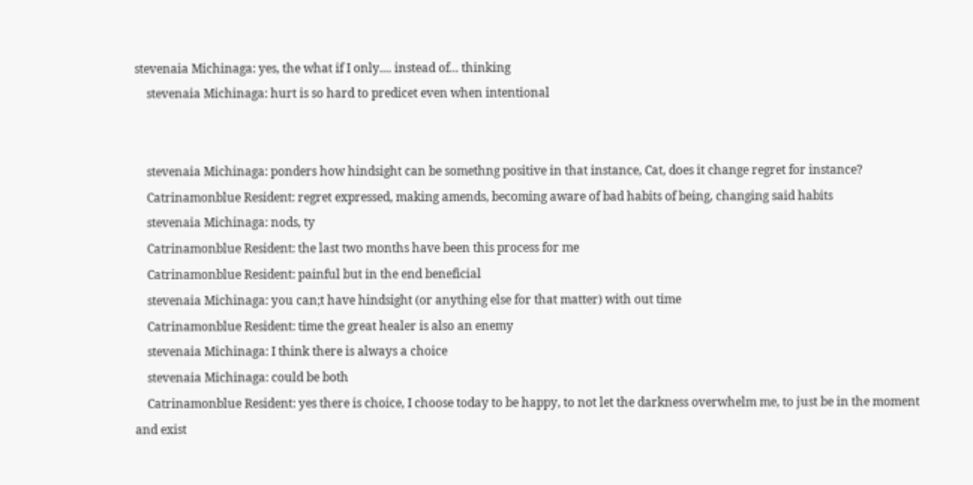stevenaia Michinaga: yes, the what if I only.... instead of... thinking
    stevenaia Michinaga: hurt is so hard to predicet even when intentional


    stevenaia Michinaga: ponders how hindsight can be somethng positive in that instance, Cat, does it change regret for instance?
    Catrinamonblue Resident: regret expressed, making amends, becoming aware of bad habits of being, changing said habits
    stevenaia Michinaga: nods, ty
    Catrinamonblue Resident: the last two months have been this process for me
    Catrinamonblue Resident: painful but in the end beneficial
    stevenaia Michinaga: you can;t have hindsight (or anything else for that matter) with out time
    Catrinamonblue Resident: time the great healer is also an enemy
    stevenaia Michinaga: I think there is always a choice
    stevenaia Michinaga: could be both
    Catrinamonblue Resident: yes there is choice, I choose today to be happy, to not let the darkness overwhelm me, to just be in the moment and exist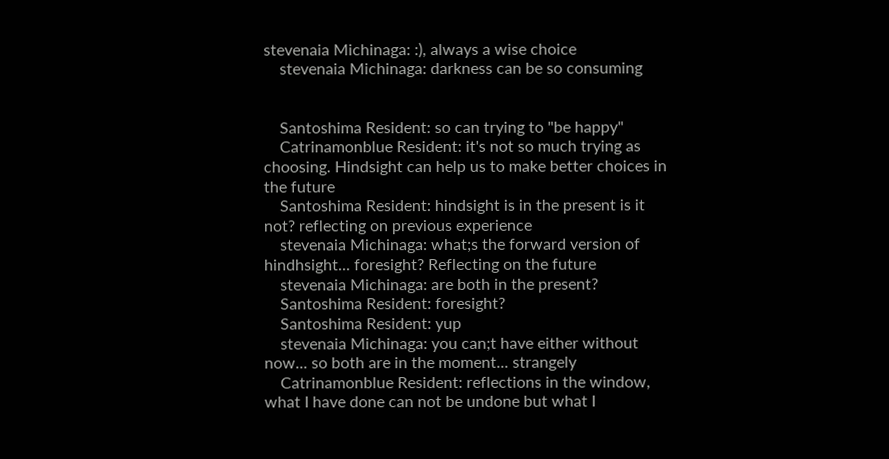stevenaia Michinaga: :), always a wise choice
    stevenaia Michinaga: darkness can be so consuming


    Santoshima Resident: so can trying to "be happy"
    Catrinamonblue Resident: it's not so much trying as choosing. Hindsight can help us to make better choices in the future
    Santoshima Resident: hindsight is in the present is it not? reflecting on previous experience
    stevenaia Michinaga: what;s the forward version of hindhsight... foresight? Reflecting on the future
    stevenaia Michinaga: are both in the present?
    Santoshima Resident: foresight?
    Santoshima Resident: yup
    stevenaia Michinaga: you can;t have either without now... so both are in the moment... strangely
    Catrinamonblue Resident: reflections in the window, what I have done can not be undone but what I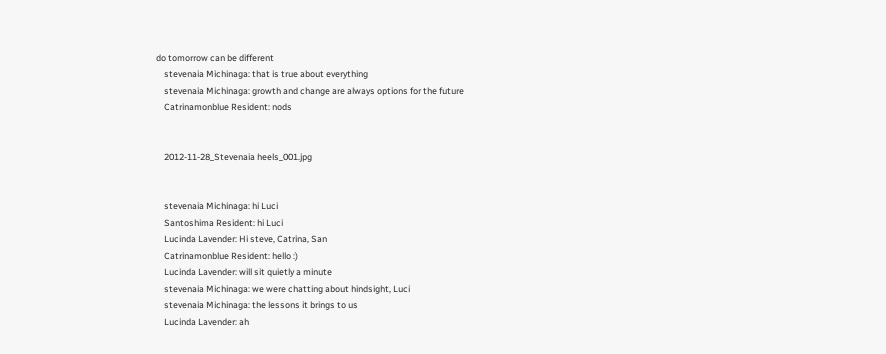do tomorrow can be different
    stevenaia Michinaga: that is true about everything
    stevenaia Michinaga: growth and change are always options for the future
    Catrinamonblue Resident: nods


    2012-11-28_Stevenaia heels_001.jpg


    stevenaia Michinaga: hi Luci
    Santoshima Resident: hi Luci
    Lucinda Lavender: Hi steve, Catrina, San
    Catrinamonblue Resident: hello :)
    Lucinda Lavender: will sit quietly a minute
    stevenaia Michinaga: we were chatting about hindsight, Luci
    stevenaia Michinaga: the lessons it brings to us
    Lucinda Lavender: ah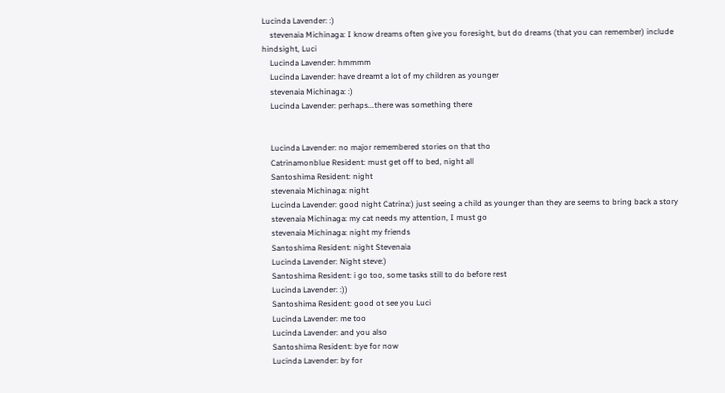Lucinda Lavender: :)
    stevenaia Michinaga: I know dreams often give you foresight, but do dreams (that you can remember) include hindsight, Luci
    Lucinda Lavender: hmmmm
    Lucinda Lavender: have dreamt a lot of my children as younger
    stevenaia Michinaga: :)
    Lucinda Lavender: perhaps...there was something there


    Lucinda Lavender: no major remembered stories on that tho
    Catrinamonblue Resident: must get off to bed, night all
    Santoshima Resident: night
    stevenaia Michinaga: night
    Lucinda Lavender: good night Catrina:) just seeing a child as younger than they are seems to bring back a story
    stevenaia Michinaga: my cat needs my attention, I must go
    stevenaia Michinaga: night my friends
    Santoshima Resident: night Stevenaia
    Lucinda Lavender: Night steve:)
    Santoshima Resident: i go too, some tasks still to do before rest
    Lucinda Lavender: :))
    Santoshima Resident: good ot see you Luci
    Lucinda Lavender: me too
    Lucinda Lavender: and you also
    Santoshima Resident: bye for now
    Lucinda Lavender: by for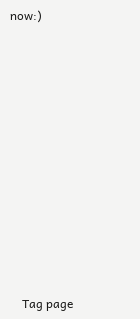now:)












    Tag page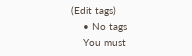(Edit tags)
    • No tags
    You must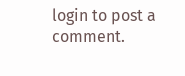login to post a comment.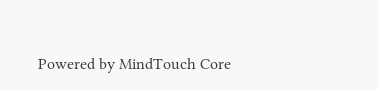Powered by MindTouch Core